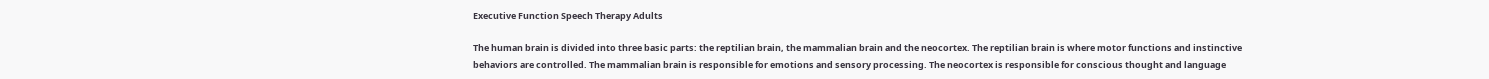Executive Function Speech Therapy Adults

The human brain is divided into three basic parts: the reptilian brain, the mammalian brain and the neocortex. The reptilian brain is where motor functions and instinctive behaviors are controlled. The mammalian brain is responsible for emotions and sensory processing. The neocortex is responsible for conscious thought and language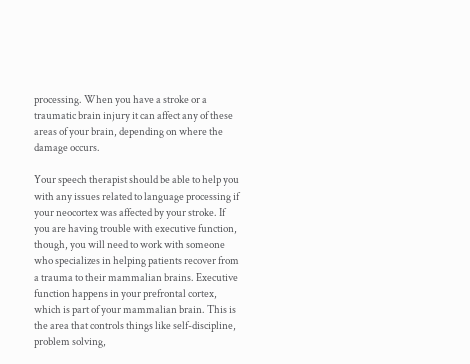processing. When you have a stroke or a traumatic brain injury it can affect any of these areas of your brain, depending on where the damage occurs.

Your speech therapist should be able to help you with any issues related to language processing if your neocortex was affected by your stroke. If you are having trouble with executive function, though, you will need to work with someone who specializes in helping patients recover from a trauma to their mammalian brains. Executive function happens in your prefrontal cortex, which is part of your mammalian brain. This is the area that controls things like self-discipline, problem solving,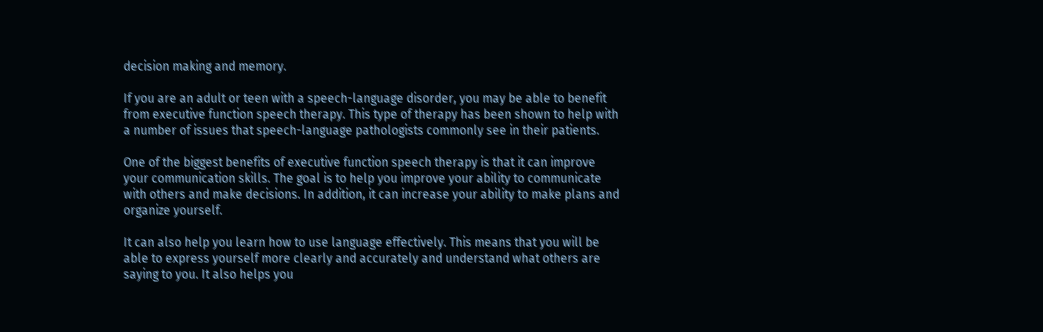decision making and memory.

If you are an adult or teen with a speech-language disorder, you may be able to benefit from executive function speech therapy. This type of therapy has been shown to help with a number of issues that speech-language pathologists commonly see in their patients.

One of the biggest benefits of executive function speech therapy is that it can improve your communication skills. The goal is to help you improve your ability to communicate with others and make decisions. In addition, it can increase your ability to make plans and organize yourself.

It can also help you learn how to use language effectively. This means that you will be able to express yourself more clearly and accurately and understand what others are saying to you. It also helps you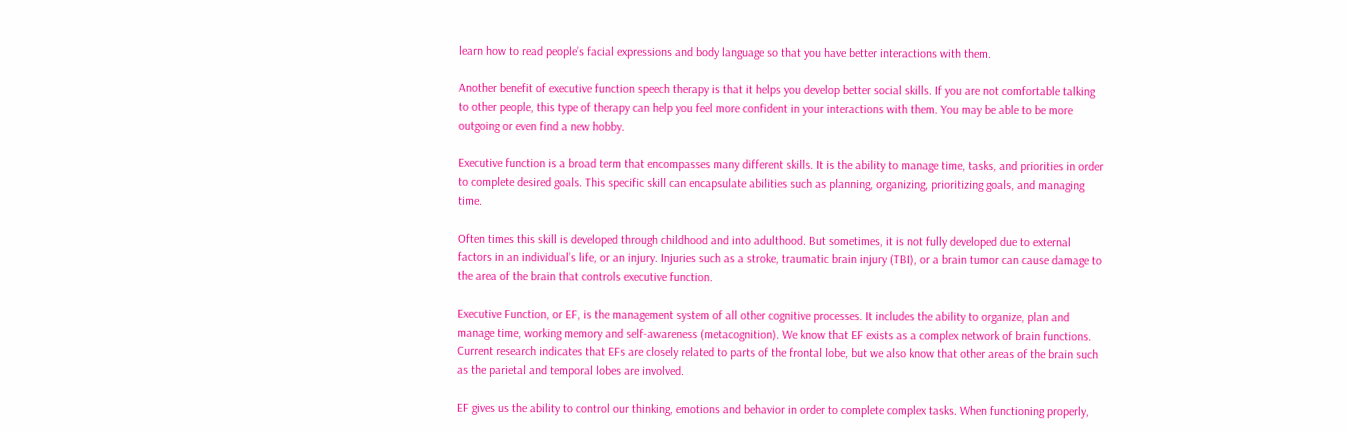learn how to read people’s facial expressions and body language so that you have better interactions with them.

Another benefit of executive function speech therapy is that it helps you develop better social skills. If you are not comfortable talking to other people, this type of therapy can help you feel more confident in your interactions with them. You may be able to be more outgoing or even find a new hobby.

Executive function is a broad term that encompasses many different skills. It is the ability to manage time, tasks, and priorities in order to complete desired goals. This specific skill can encapsulate abilities such as planning, organizing, prioritizing goals, and managing time.

Often times this skill is developed through childhood and into adulthood. But sometimes, it is not fully developed due to external factors in an individual’s life, or an injury. Injuries such as a stroke, traumatic brain injury (TBI), or a brain tumor can cause damage to the area of the brain that controls executive function.

Executive Function, or EF, is the management system of all other cognitive processes. It includes the ability to organize, plan and manage time, working memory and self-awareness (metacognition). We know that EF exists as a complex network of brain functions. Current research indicates that EFs are closely related to parts of the frontal lobe, but we also know that other areas of the brain such as the parietal and temporal lobes are involved.

EF gives us the ability to control our thinking, emotions and behavior in order to complete complex tasks. When functioning properly,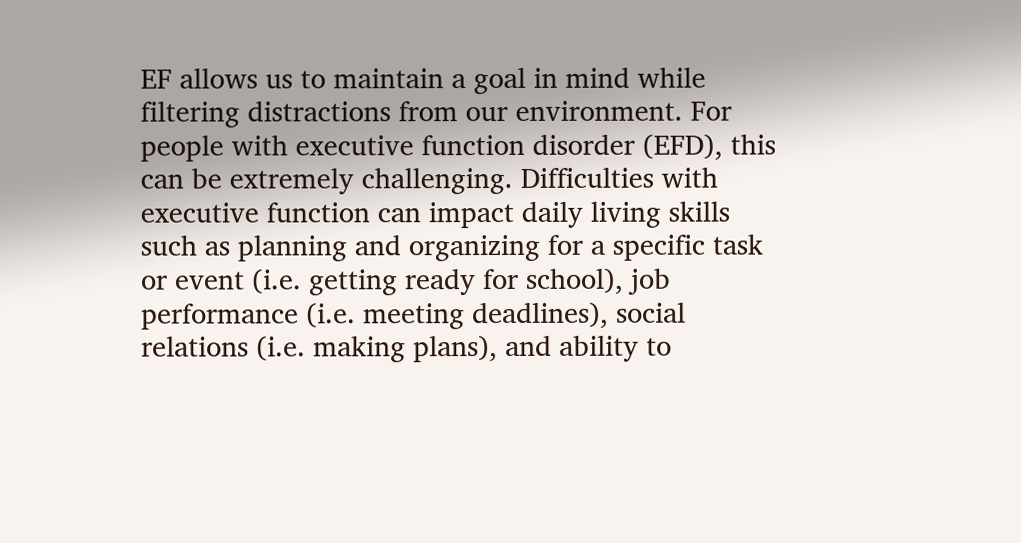EF allows us to maintain a goal in mind while filtering distractions from our environment. For people with executive function disorder (EFD), this can be extremely challenging. Difficulties with executive function can impact daily living skills such as planning and organizing for a specific task or event (i.e. getting ready for school), job performance (i.e. meeting deadlines), social relations (i.e. making plans), and ability to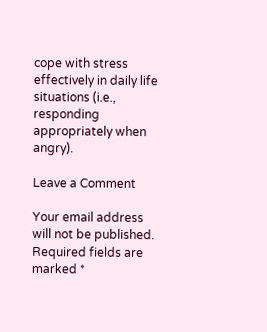cope with stress effectively in daily life situations (i.e., responding appropriately when angry).

Leave a Comment

Your email address will not be published. Required fields are marked *